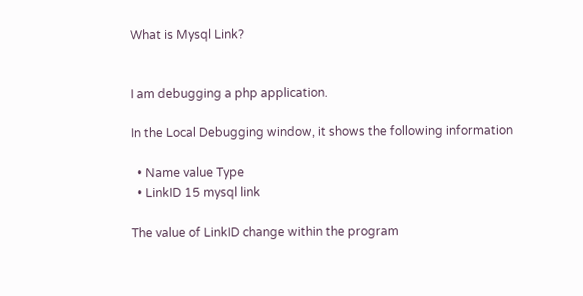What is Mysql Link?


I am debugging a php application.

In the Local Debugging window, it shows the following information

  • Name value Type
  • LinkID 15 mysql link

The value of LinkID change within the program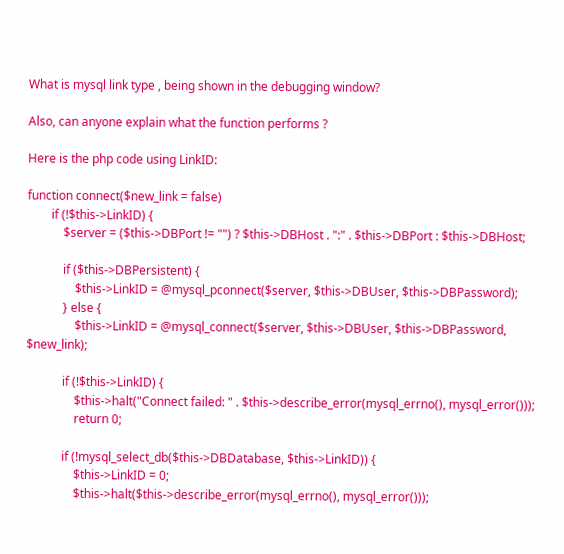What is mysql link type , being shown in the debugging window?

Also, can anyone explain what the function performs ?

Here is the php code using LinkID:

function connect($new_link = false)
        if (!$this->LinkID) {
            $server = ($this->DBPort != "") ? $this->DBHost . ":" . $this->DBPort : $this->DBHost;

            if ($this->DBPersistent) {
                $this->LinkID = @mysql_pconnect($server, $this->DBUser, $this->DBPassword);
            } else {
                $this->LinkID = @mysql_connect($server, $this->DBUser, $this->DBPassword, $new_link);

            if (!$this->LinkID) {
                $this->halt("Connect failed: " . $this->describe_error(mysql_errno(), mysql_error()));
                return 0;

            if (!mysql_select_db($this->DBDatabase, $this->LinkID)) {
                $this->LinkID = 0;
                $this->halt($this->describe_error(mysql_errno(), mysql_error()));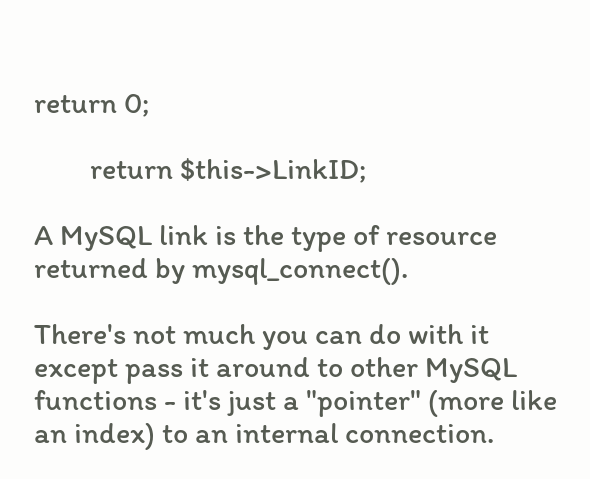return 0;

        return $this->LinkID;

A MySQL link is the type of resource returned by mysql_connect().

There's not much you can do with it except pass it around to other MySQL functions - it's just a "pointer" (more like an index) to an internal connection.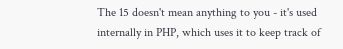The 15 doesn't mean anything to you - it's used internally in PHP, which uses it to keep track of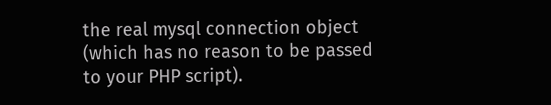the real mysql connection object (which has no reason to be passed to your PHP script).